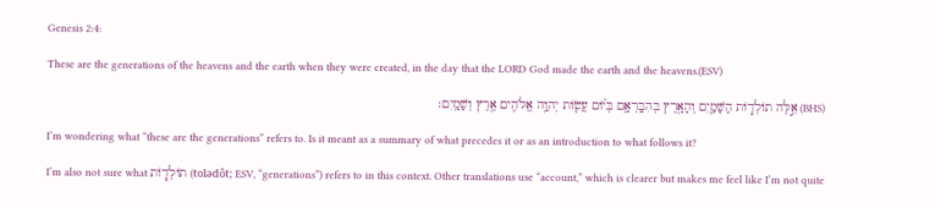Genesis 2:4:

These are the generations of the heavens and the earth when they were created, in the day that the LORD God made the earth and the heavens.(ESV)

(BHS) אֵ֣לֶּה תֹולְדֹ֧ות הַשָּׁמַ֛יִם וְהָאָ֖רֶץ בְּהִבָּֽרְאָ֑ם בְּיֹ֗ום עֲשֹׂ֛ות יְהוָ֥ה אֱלֹהִ֖ים אֶ֥רֶץ וְשָׁמָֽיִם׃

I’m wondering what “these are the generations” refers to. Is it meant as a summary of what precedes it or as an introduction to what follows it?

I’m also not sure what תֹולְדֹ֧ות (tolədôt; ESV, “generations”) refers to in this context. Other translations use “account,” which is clearer but makes me feel like I’m not quite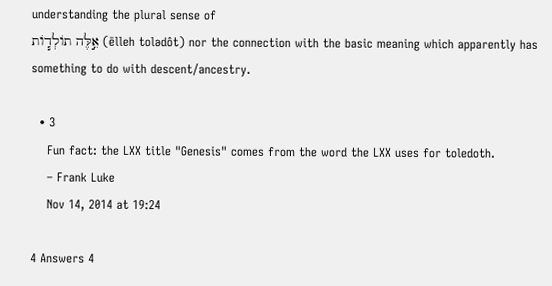understanding the plural sense of
אֵ֣לֶּה תֹולְדֹ֧ות (ēlleh tolədôt) nor the connection with the basic meaning which apparently has something to do with descent/ancestry.

  • 3
    Fun fact: the LXX title "Genesis" comes from the word the LXX uses for toledoth.
    – Frank Luke
    Nov 14, 2014 at 19:24

4 Answers 4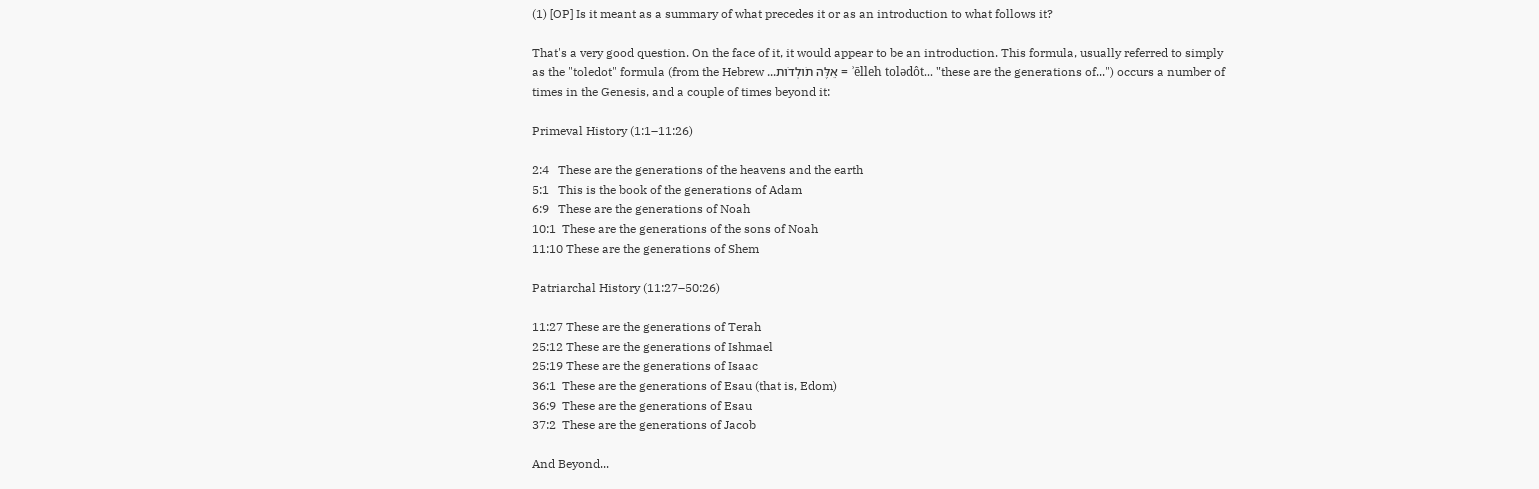(1) [OP] Is it meant as a summary of what precedes it or as an introduction to what follows it?

That's a very good question. On the face of it, it would appear to be an introduction. This formula, usually referred to simply as the "toledot" formula (from the Hebrew ...אֵלֶּה תֹולְדֹות = ʾēlleh tolədôt... "these are the generations of...") occurs a number of times in the Genesis, and a couple of times beyond it:

Primeval History (1:1–11:26)

2:4   These are the generations of the heavens and the earth
5:1   This is the book of the generations of Adam
6:9   These are the generations of Noah
10:1  These are the generations of the sons of Noah
11:10 These are the generations of Shem

Patriarchal History (11:27–50:26)

11:27 These are the generations of Terah
25:12 These are the generations of Ishmael
25:19 These are the generations of Isaac
36:1  These are the generations of Esau (that is, Edom)
36:9  These are the generations of Esau
37:2  These are the generations of Jacob

And Beyond...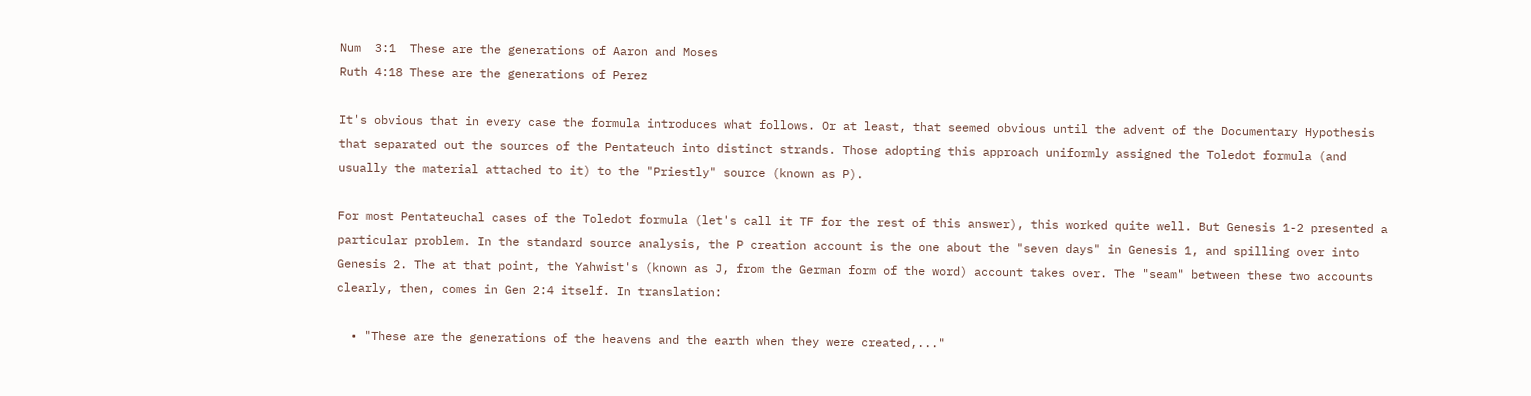Num  3:1  These are the generations of Aaron and Moses
Ruth 4:18 These are the generations of Perez

It's obvious that in every case the formula introduces what follows. Or at least, that seemed obvious until the advent of the Documentary Hypothesis that separated out the sources of the Pentateuch into distinct strands. Those adopting this approach uniformly assigned the Toledot formula (and usually the material attached to it) to the "Priestly" source (known as P).

For most Pentateuchal cases of the Toledot formula (let's call it TF for the rest of this answer), this worked quite well. But Genesis 1-2 presented a particular problem. In the standard source analysis, the P creation account is the one about the "seven days" in Genesis 1, and spilling over into Genesis 2. The at that point, the Yahwist's (known as J, from the German form of the word) account takes over. The "seam" between these two accounts clearly, then, comes in Gen 2:4 itself. In translation:

  • "These are the generations of the heavens and the earth when they were created,..."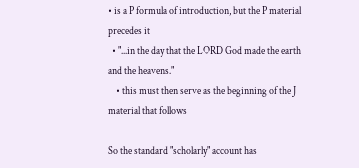• is a P formula of introduction, but the P material precedes it
  • "...in the day that the LORD God made the earth and the heavens."
    • this must then serve as the beginning of the J material that follows

So the standard "scholarly" account has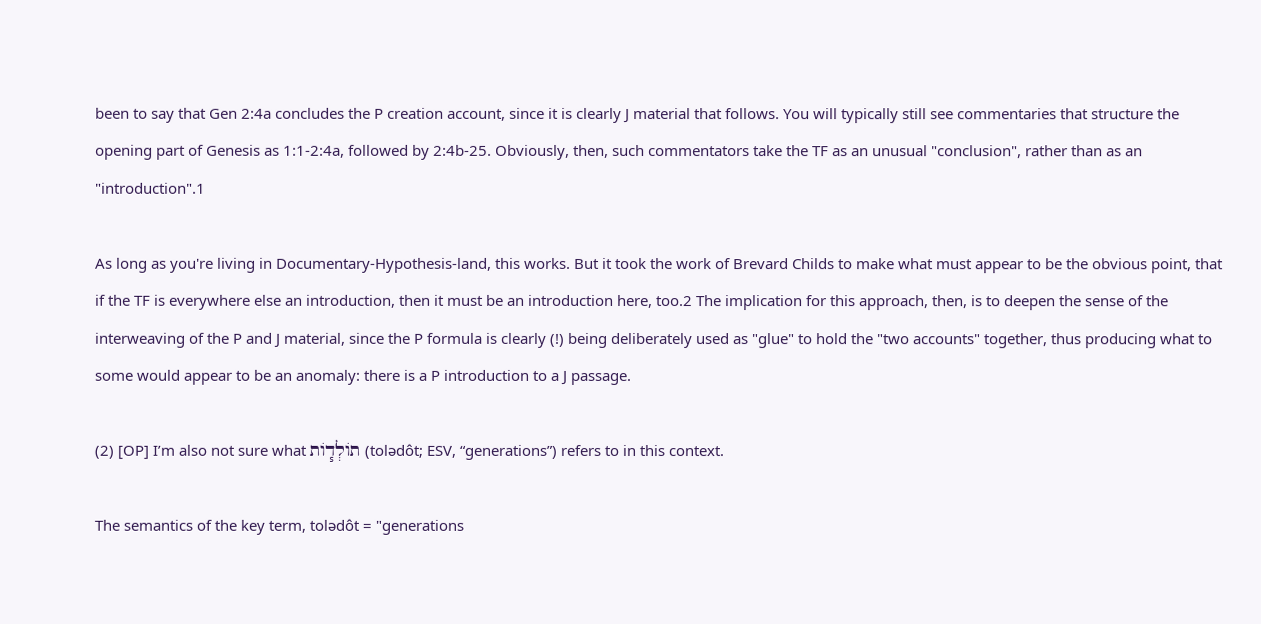been to say that Gen 2:4a concludes the P creation account, since it is clearly J material that follows. You will typically still see commentaries that structure the opening part of Genesis as 1:1-2:4a, followed by 2:4b-25. Obviously, then, such commentators take the TF as an unusual "conclusion", rather than as an "introduction".1

As long as you're living in Documentary-Hypothesis-land, this works. But it took the work of Brevard Childs to make what must appear to be the obvious point, that if the TF is everywhere else an introduction, then it must be an introduction here, too.2 The implication for this approach, then, is to deepen the sense of the interweaving of the P and J material, since the P formula is clearly (!) being deliberately used as "glue" to hold the "two accounts" together, thus producing what to some would appear to be an anomaly: there is a P introduction to a J passage.

(2) [OP] I’m also not sure what תֹולְדֹ֧ות (tolədôt; ESV, “generations”) refers to in this context.

The semantics of the key term, tolədôt = "generations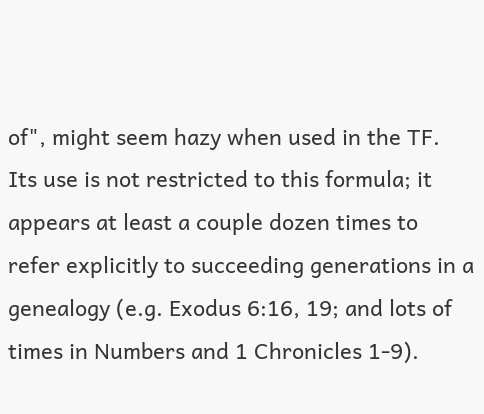of", might seem hazy when used in the TF. Its use is not restricted to this formula; it appears at least a couple dozen times to refer explicitly to succeeding generations in a genealogy (e.g. Exodus 6:16, 19; and lots of times in Numbers and 1 Chronicles 1-9).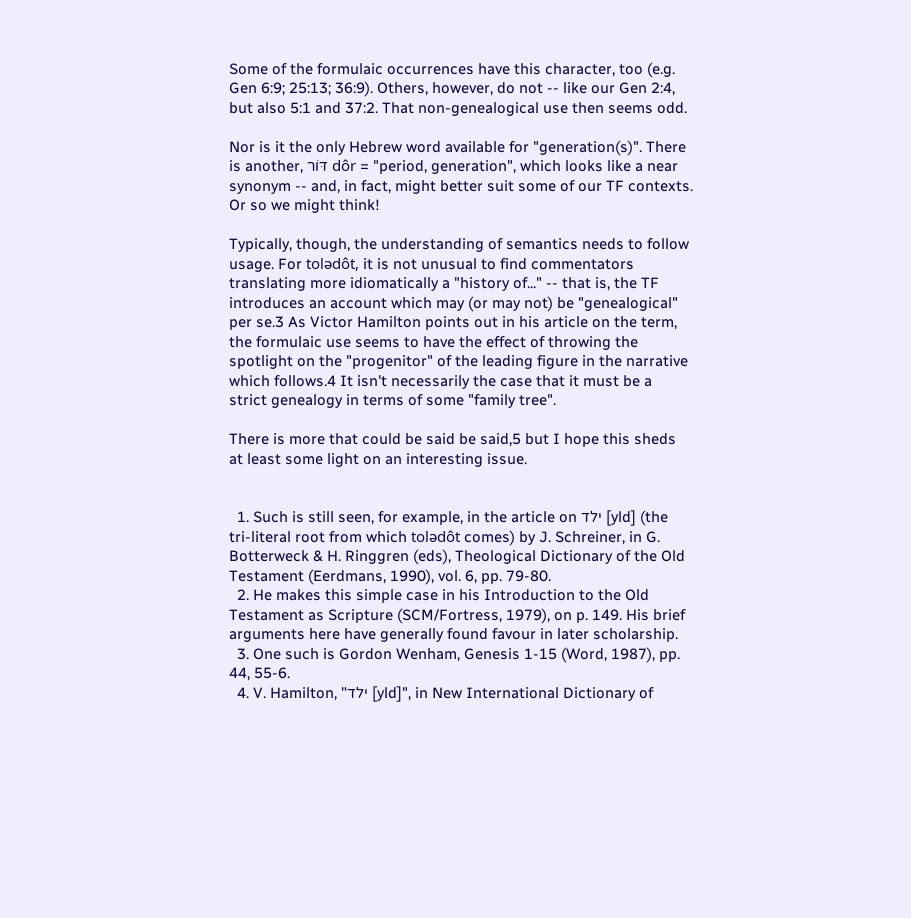Some of the formulaic occurrences have this character, too (e.g. Gen 6:9; 25:13; 36:9). Others, however, do not -- like our Gen 2:4, but also 5:1 and 37:2. That non-genealogical use then seems odd.

Nor is it the only Hebrew word available for "generation(s)". There is another, דּוֹר dôr = "period, generation", which looks like a near synonym -- and, in fact, might better suit some of our TF contexts. Or so we might think!

Typically, though, the understanding of semantics needs to follow usage. For tolədôt, it is not unusual to find commentators translating more idiomatically a "history of..." -- that is, the TF introduces an account which may (or may not) be "genealogical" per se.3 As Victor Hamilton points out in his article on the term, the formulaic use seems to have the effect of throwing the spotlight on the "progenitor" of the leading figure in the narrative which follows.4 It isn't necessarily the case that it must be a strict genealogy in terms of some "family tree".

There is more that could be said be said,5 but I hope this sheds at least some light on an interesting issue.


  1. Such is still seen, for example, in the article on ילד [yld] (the tri-literal root from which tolədôt comes) by J. Schreiner, in G. Botterweck & H. Ringgren (eds), Theological Dictionary of the Old Testament (Eerdmans, 1990), vol. 6, pp. 79-80.
  2. He makes this simple case in his Introduction to the Old Testament as Scripture (SCM/Fortress, 1979), on p. 149. His brief arguments here have generally found favour in later scholarship.
  3. One such is Gordon Wenham, Genesis 1-15 (Word, 1987), pp. 44, 55-6.
  4. V. Hamilton, "ילד [yld]", in New International Dictionary of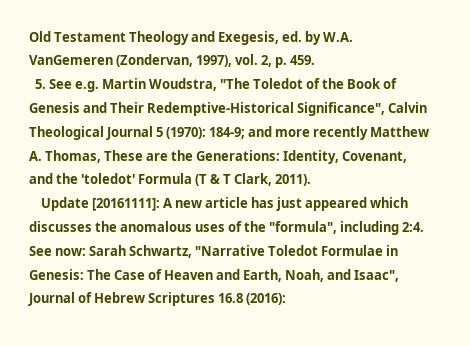Old Testament Theology and Exegesis, ed. by W.A. VanGemeren (Zondervan, 1997), vol. 2, p. 459.
  5. See e.g. Martin Woudstra, "The Toledot of the Book of Genesis and Their Redemptive-Historical Significance", Calvin Theological Journal 5 (1970): 184-9; and more recently Matthew A. Thomas, These are the Generations: Identity, Covenant, and the 'toledot' Formula (T & T Clark, 2011).
    Update [20161111]: A new article has just appeared which discusses the anomalous uses of the "formula", including 2:4. See now: Sarah Schwartz, "Narrative Toledot Formulae in Genesis: The Case of Heaven and Earth, Noah, and Isaac", Journal of Hebrew Scriptures 16.8 (2016):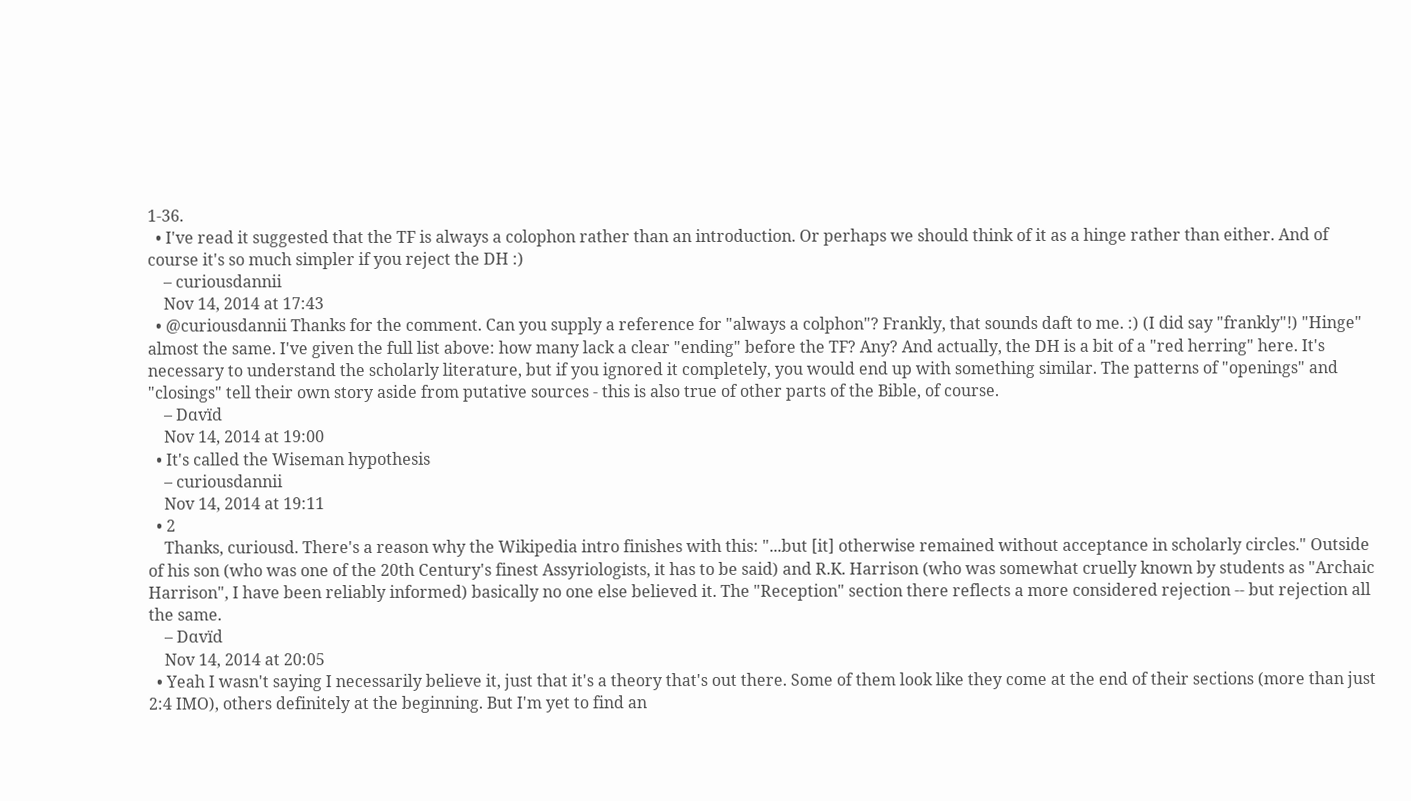1-36.
  • I've read it suggested that the TF is always a colophon rather than an introduction. Or perhaps we should think of it as a hinge rather than either. And of course it's so much simpler if you reject the DH :)
    – curiousdannii
    Nov 14, 2014 at 17:43
  • @curiousdannii Thanks for the comment. Can you supply a reference for "always a colphon"? Frankly, that sounds daft to me. :) (I did say "frankly"!) "Hinge" almost the same. I've given the full list above: how many lack a clear "ending" before the TF? Any? And actually, the DH is a bit of a "red herring" here. It's necessary to understand the scholarly literature, but if you ignored it completely, you would end up with something similar. The patterns of "openings" and "closings" tell their own story aside from putative sources - this is also true of other parts of the Bible, of course.
    – Dɑvïd
    Nov 14, 2014 at 19:00
  • It's called the Wiseman hypothesis
    – curiousdannii
    Nov 14, 2014 at 19:11
  • 2
    Thanks, curiousd. There's a reason why the Wikipedia intro finishes with this: "...but [it] otherwise remained without acceptance in scholarly circles." Outside of his son (who was one of the 20th Century's finest Assyriologists, it has to be said) and R.K. Harrison (who was somewhat cruelly known by students as "Archaic Harrison", I have been reliably informed) basically no one else believed it. The "Reception" section there reflects a more considered rejection -- but rejection all the same.
    – Dɑvïd
    Nov 14, 2014 at 20:05
  • Yeah I wasn't saying I necessarily believe it, just that it's a theory that's out there. Some of them look like they come at the end of their sections (more than just 2:4 IMO), others definitely at the beginning. But I'm yet to find an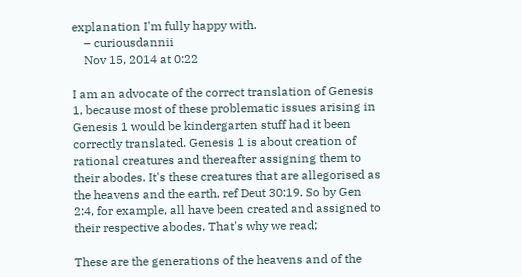explanation I'm fully happy with.
    – curiousdannii
    Nov 15, 2014 at 0:22

I am an advocate of the correct translation of Genesis 1, because most of these problematic issues arising in Genesis 1 would be kindergarten stuff had it been correctly translated. Genesis 1 is about creation of rational creatures and thereafter assigning them to their abodes. It's these creatures that are allegorised as the heavens and the earth, ref Deut 30:19. So by Gen 2:4, for example, all have been created and assigned to their respective abodes. That's why we read;

These are the generations of the heavens and of the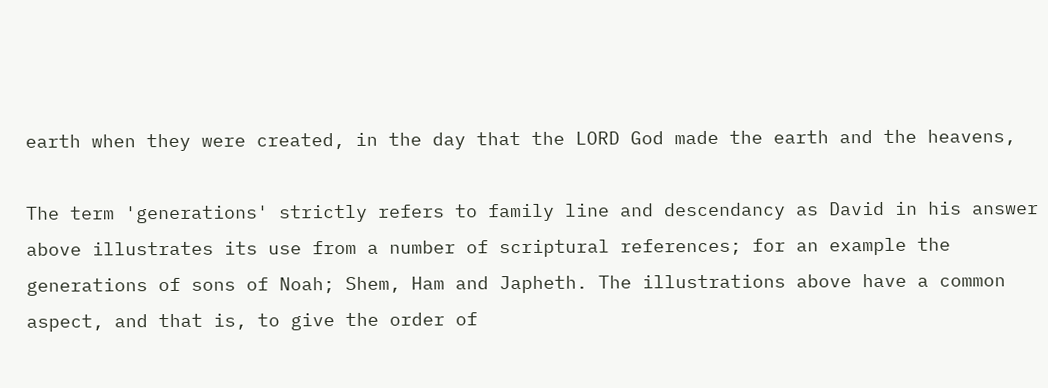earth when they were created, in the day that the LORD God made the earth and the heavens,

The term 'generations' strictly refers to family line and descendancy as David in his answer above illustrates its use from a number of scriptural references; for an example the generations of sons of Noah; Shem, Ham and Japheth. The illustrations above have a common aspect, and that is, to give the order of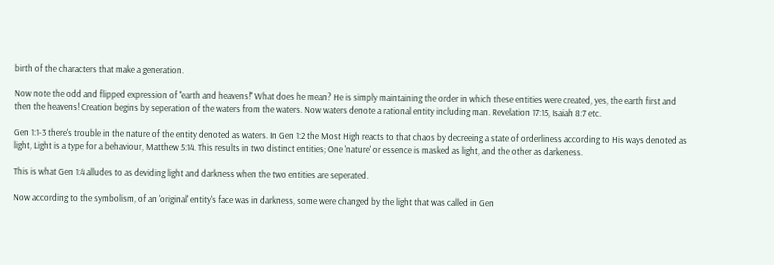birth of the characters that make a generation.

Now note the odd and flipped expression of ''earth and heavens!'' What does he mean? He is simply maintaining the order in which these entities were created, yes, the earth first and then the heavens! Creation begins by seperation of the waters from the waters. Now waters denote a rational entity including man. Revelation 17:15, Isaiah 8:7 etc.

Gen 1:1-3 there's trouble in the nature of the entity denoted as waters. In Gen 1:2 the Most High reacts to that chaos by decreeing a state of orderliness according to His ways denoted as light, Light is a type for a behaviour, Matthew 5:14. This results in two distinct entities; One 'nature' or essence is masked as light, and the other as darkeness.

This is what Gen 1:4 alludes to as deviding light and darkness when the two entities are seperated.

Now according to the symbolism, of an 'original' entity's face was in darkness, some were changed by the light that was called in Gen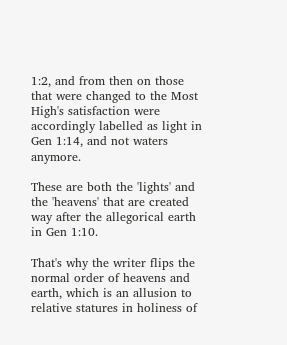1:2, and from then on those that were changed to the Most High's satisfaction were accordingly labelled as light in Gen 1:14, and not waters anymore.

These are both the 'lights' and the 'heavens' that are created way after the allegorical earth in Gen 1:10.

That's why the writer flips the normal order of heavens and earth, which is an allusion to relative statures in holiness of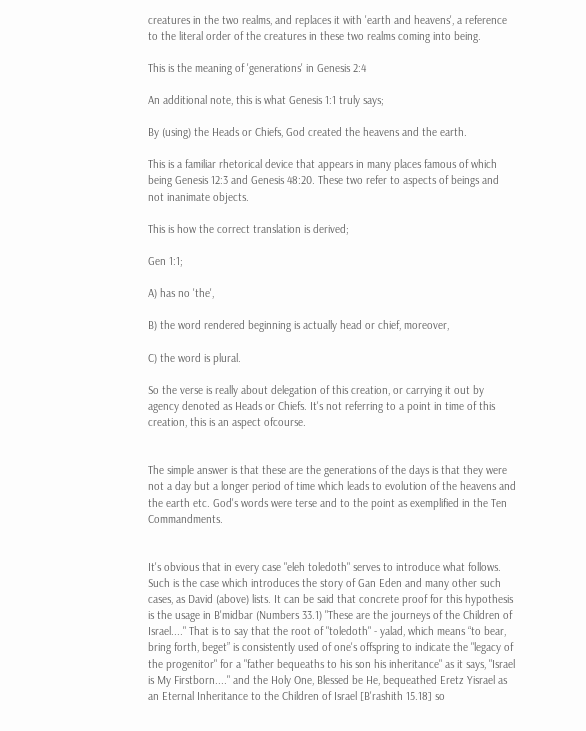creatures in the two realms, and replaces it with 'earth and heavens', a reference to the literal order of the creatures in these two realms coming into being.

This is the meaning of 'generations' in Genesis 2:4

An additional note, this is what Genesis 1:1 truly says;

By (using) the Heads or Chiefs, God created the heavens and the earth.

This is a familiar rhetorical device that appears in many places famous of which being Genesis 12:3 and Genesis 48:20. These two refer to aspects of beings and not inanimate objects.

This is how the correct translation is derived;

Gen 1:1;

A) has no 'the',

B) the word rendered beginning is actually head or chief, moreover,

C) the word is plural.

So the verse is really about delegation of this creation, or carrying it out by agency denoted as Heads or Chiefs. It's not referring to a point in time of this creation, this is an aspect ofcourse.


The simple answer is that these are the generations of the days is that they were not a day but a longer period of time which leads to evolution of the heavens and the earth etc. God's words were terse and to the point as exemplified in the Ten Commandments.


It's obvious that in every case "eleh toledoth" serves to introduce what follows. Such is the case which introduces the story of Gan Eden and many other such cases, as David (above) lists. It can be said that concrete proof for this hypothesis is the usage in B'midbar (Numbers 33.1) "These are the journeys of the Children of Israel...." That is to say that the root of "toledoth" - yalad, which means “to bear, bring forth, beget” is consistently used of one's offspring to indicate the "legacy of the progenitor" for a "father bequeaths to his son his inheritance" as it says, "Israel is My Firstborn...." and the Holy One, Blessed be He, bequeathed Eretz Yisrael as an Eternal Inheritance to the Children of Israel [B'rashith 15.18] so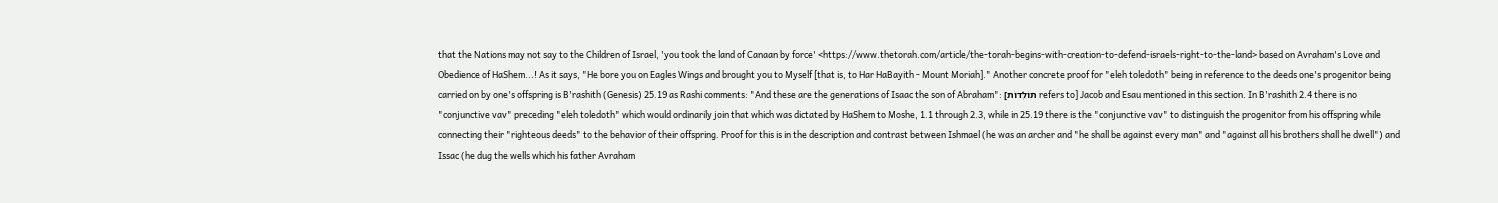that the Nations may not say to the Children of Israel, 'you took the land of Canaan by force' <https://www.thetorah.com/article/the-torah-begins-with-creation-to-defend-israels-right-to-the-land> based on Avraham's Love and Obedience of HaShem...! As it says, "He bore you on Eagles Wings and brought you to Myself [that is, to Har HaBayith - Mount Moriah]." Another concrete proof for "eleh toledoth" being in reference to the deeds one's progenitor being carried on by one's offspring is B'rashith (Genesis) 25.19 as Rashi comments: "And these are the generations of Isaac the son of Abraham": [תּוֹלְדוֹת refers to] Jacob and Esau mentioned in this section. In B'rashith 2.4 there is no "conjunctive vav" preceding "eleh toledoth" which would ordinarily join that which was dictated by HaShem to Moshe, 1.1 through 2.3, while in 25.19 there is the "conjunctive vav" to distinguish the progenitor from his offspring while connecting their "righteous deeds" to the behavior of their offspring. Proof for this is in the description and contrast between Ishmael (he was an archer and "he shall be against every man" and "against all his brothers shall he dwell") and Issac (he dug the wells which his father Avraham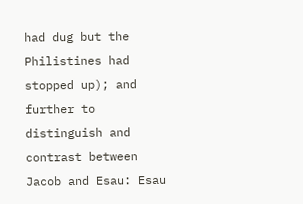had dug but the Philistines had stopped up); and further to distinguish and contrast between Jacob and Esau: Esau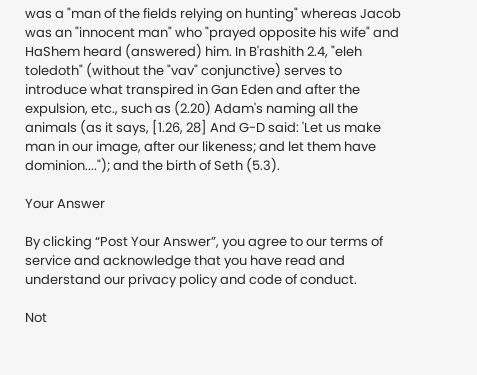was a "man of the fields relying on hunting" whereas Jacob was an "innocent man" who "prayed opposite his wife" and HaShem heard (answered) him. In B'rashith 2.4, "eleh toledoth" (without the "vav" conjunctive) serves to introduce what transpired in Gan Eden and after the expulsion, etc., such as (2.20) Adam's naming all the animals (as it says, [1.26, 28] And G-D said: 'Let us make man in our image, after our likeness; and let them have dominion...."); and the birth of Seth (5.3).

Your Answer

By clicking “Post Your Answer”, you agree to our terms of service and acknowledge that you have read and understand our privacy policy and code of conduct.

Not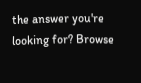the answer you're looking for? Browse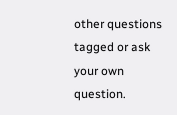other questions tagged or ask your own question.